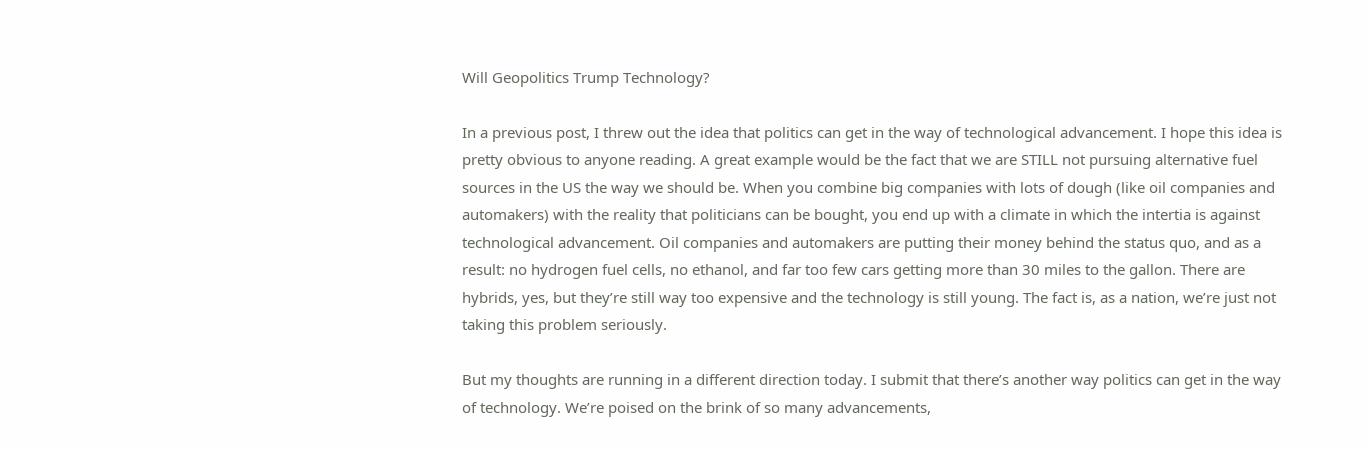Will Geopolitics Trump Technology?

In a previous post, I threw out the idea that politics can get in the way of technological advancement. I hope this idea is pretty obvious to anyone reading. A great example would be the fact that we are STILL not pursuing alternative fuel sources in the US the way we should be. When you combine big companies with lots of dough (like oil companies and automakers) with the reality that politicians can be bought, you end up with a climate in which the intertia is against technological advancement. Oil companies and automakers are putting their money behind the status quo, and as a result: no hydrogen fuel cells, no ethanol, and far too few cars getting more than 30 miles to the gallon. There are hybrids, yes, but they’re still way too expensive and the technology is still young. The fact is, as a nation, we’re just not taking this problem seriously.

But my thoughts are running in a different direction today. I submit that there’s another way politics can get in the way of technology. We’re poised on the brink of so many advancements,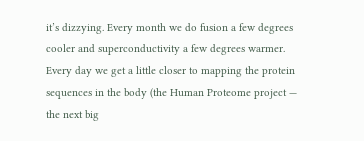it’s dizzying. Every month we do fusion a few degrees cooler and superconductivity a few degrees warmer. Every day we get a little closer to mapping the protein sequences in the body (the Human Proteome project — the next big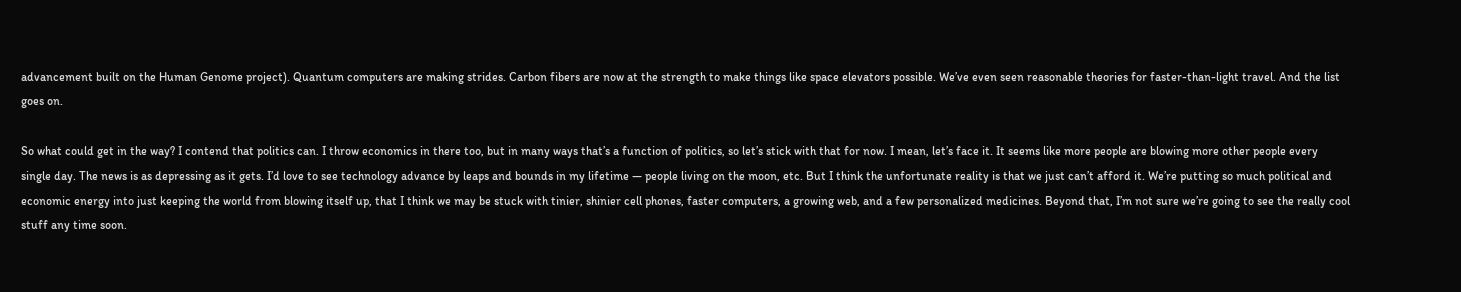advancement built on the Human Genome project). Quantum computers are making strides. Carbon fibers are now at the strength to make things like space elevators possible. We’ve even seen reasonable theories for faster-than-light travel. And the list goes on.

So what could get in the way? I contend that politics can. I throw economics in there too, but in many ways that’s a function of politics, so let’s stick with that for now. I mean, let’s face it. It seems like more people are blowing more other people every single day. The news is as depressing as it gets. I’d love to see technology advance by leaps and bounds in my lifetime — people living on the moon, etc. But I think the unfortunate reality is that we just can’t afford it. We’re putting so much political and economic energy into just keeping the world from blowing itself up, that I think we may be stuck with tinier, shinier cell phones, faster computers, a growing web, and a few personalized medicines. Beyond that, I’m not sure we’re going to see the really cool stuff any time soon.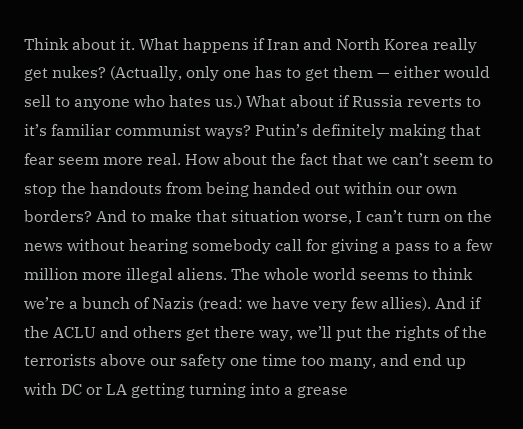Think about it. What happens if Iran and North Korea really get nukes? (Actually, only one has to get them — either would sell to anyone who hates us.) What about if Russia reverts to it’s familiar communist ways? Putin’s definitely making that fear seem more real. How about the fact that we can’t seem to stop the handouts from being handed out within our own borders? And to make that situation worse, I can’t turn on the news without hearing somebody call for giving a pass to a few million more illegal aliens. The whole world seems to think we’re a bunch of Nazis (read: we have very few allies). And if the ACLU and others get there way, we’ll put the rights of the terrorists above our safety one time too many, and end up with DC or LA getting turning into a grease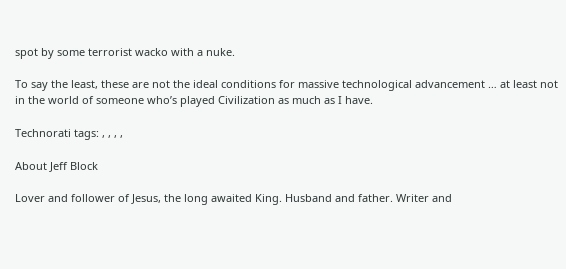spot by some terrorist wacko with a nuke.

To say the least, these are not the ideal conditions for massive technological advancement … at least not in the world of someone who’s played Civilization as much as I have.

Technorati tags: , , , ,

About Jeff Block

Lover and follower of Jesus, the long awaited King. Husband and father. Writer and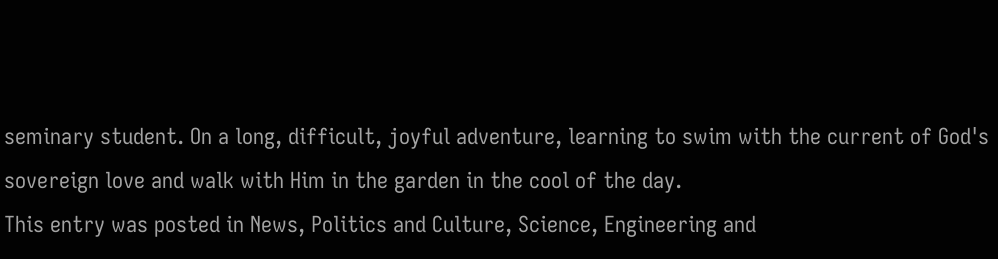seminary student. On a long, difficult, joyful adventure, learning to swim with the current of God's sovereign love and walk with Him in the garden in the cool of the day.
This entry was posted in News, Politics and Culture, Science, Engineering and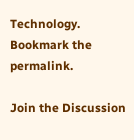Technology. Bookmark the permalink.

Join the Discussion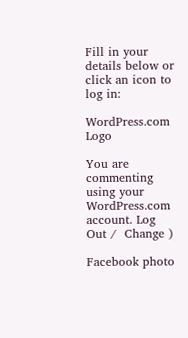Fill in your details below or click an icon to log in:

WordPress.com Logo

You are commenting using your WordPress.com account. Log Out /  Change )

Facebook photo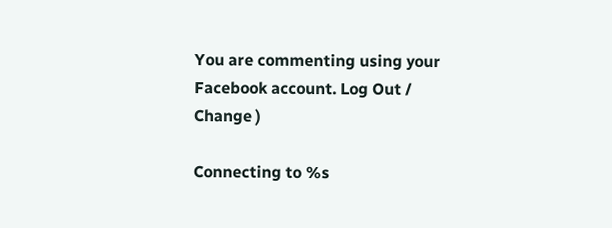You are commenting using your Facebook account. Log Out /  Change )

Connecting to %s